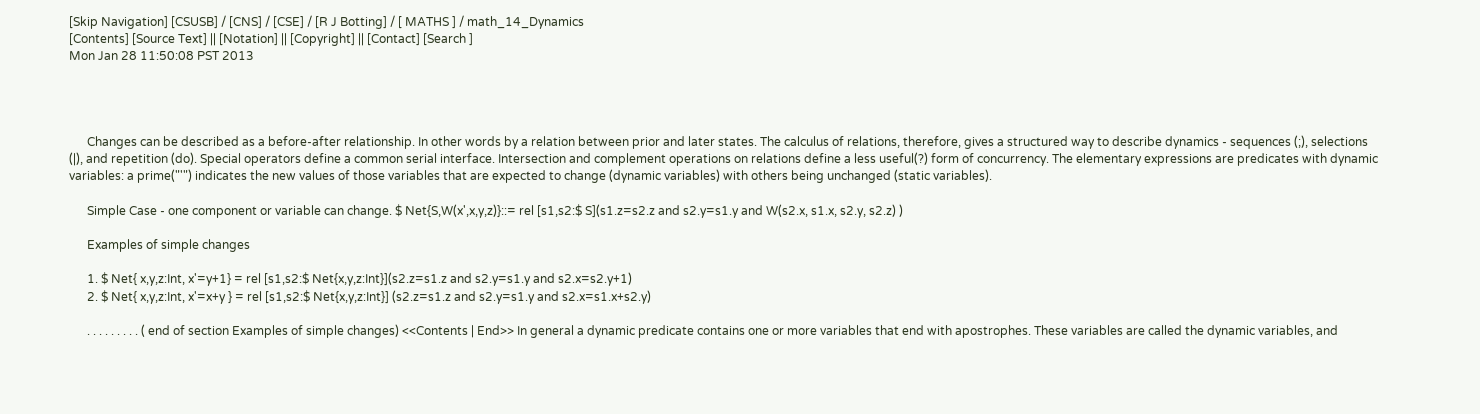[Skip Navigation] [CSUSB] / [CNS] / [CSE] / [R J Botting] / [ MATHS ] / math_14_Dynamics
[Contents] [Source Text] || [Notation] || [Copyright] || [Contact] [Search ]
Mon Jan 28 11:50:08 PST 2013




      Changes can be described as a before-after relationship. In other words by a relation between prior and later states. The calculus of relations, therefore, gives a structured way to describe dynamics - sequences (;), selections (|), and repetition (do). Special operators define a common serial interface. Intersection and complement operations on relations define a less useful(?) form of concurrency. The elementary expressions are predicates with dynamic variables: a prime("'") indicates the new values of those variables that are expected to change (dynamic variables) with others being unchanged (static variables).

      Simple Case - one component or variable can change. $ Net{S,W(x',x,y,z)}::= rel [s1,s2:$ S](s1.z=s2.z and s2.y=s1.y and W(s2.x, s1.x, s2.y, s2.z) )

      Examples of simple changes

      1. $ Net{ x,y,z:Int, x'=y+1} = rel [s1,s2:$ Net{x,y,z:Int}](s2.z=s1.z and s2.y=s1.y and s2.x=s2.y+1)
      2. $ Net{ x,y,z:Int, x'=x+y } = rel [s1,s2:$ Net{x,y,z:Int}] (s2.z=s1.z and s2.y=s1.y and s2.x=s1.x+s2.y)

      . . . . . . . . . ( end of section Examples of simple changes) <<Contents | End>> In general a dynamic predicate contains one or more variables that end with apostrophes. These variables are called the dynamic variables, and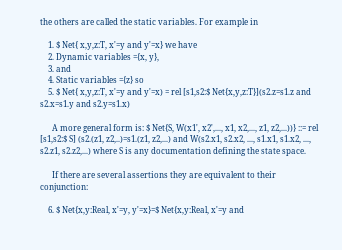the others are called the static variables. For example in

    1. $ Net{ x,y,z:T, x'=y and y'=x} we have
    2. Dynamic variables ={x, y},
    3. and
    4. Static variables ={z} so
    5. $ Net{ x,y,z:T, x'=y and y'=x) = rel [s1,s2:$ Net{x,y,z:T}](s2.z=s1.z and s2.x=s1.y and s2.y=s1.x)

      A more general form is: $ Net{S, W(x1', x2',..., x1, x2,..., z1, z2,...))} ::= rel [s1,s2:$ S] (s2.(z1, z2,..)=s1.(z1, z2,...) and W(s2.x1, s2.x2, ..., s1.x1, s1.x2, ..., s2.z1, s2.z2,...) where S is any documentation defining the state space.

      If there are several assertions they are equivalent to their conjunction:

    6. $ Net{x,y:Real, x'=y, y'=x}=$ Net{x,y:Real, x'=y and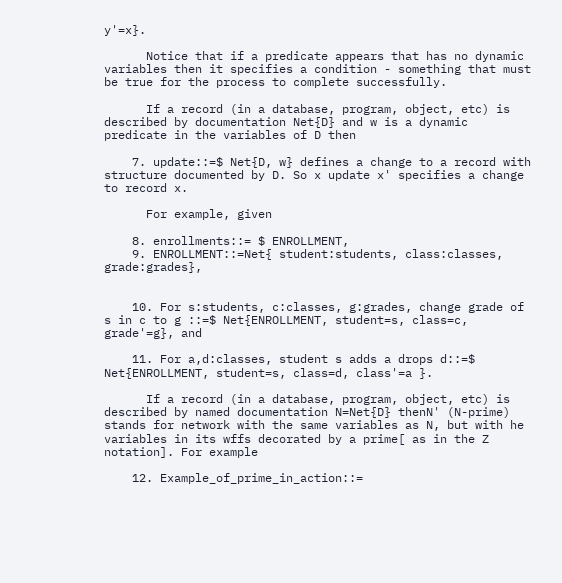y'=x}.

      Notice that if a predicate appears that has no dynamic variables then it specifies a condition - something that must be true for the process to complete successfully.

      If a record (in a database, program, object, etc) is described by documentation Net{D} and w is a dynamic predicate in the variables of D then

    7. update::=$ Net{D, w} defines a change to a record with structure documented by D. So x update x' specifies a change to record x.

      For example, given

    8. enrollments::= $ ENROLLMENT,
    9. ENROLLMENT::=Net{ student:students, class:classes, grade:grades},


    10. For s:students, c:classes, g:grades, change grade of s in c to g ::=$ Net{ENROLLMENT, student=s, class=c, grade'=g}, and

    11. For a,d:classes, student s adds a drops d::=$ Net{ENROLLMENT, student=s, class=d, class'=a }.

      If a record (in a database, program, object, etc) is described by named documentation N=Net{D} thenN' (N-prime) stands for network with the same variables as N, but with he variables in its wffs decorated by a prime[ as in the Z notation]. For example

    12. Example_of_prime_in_action::=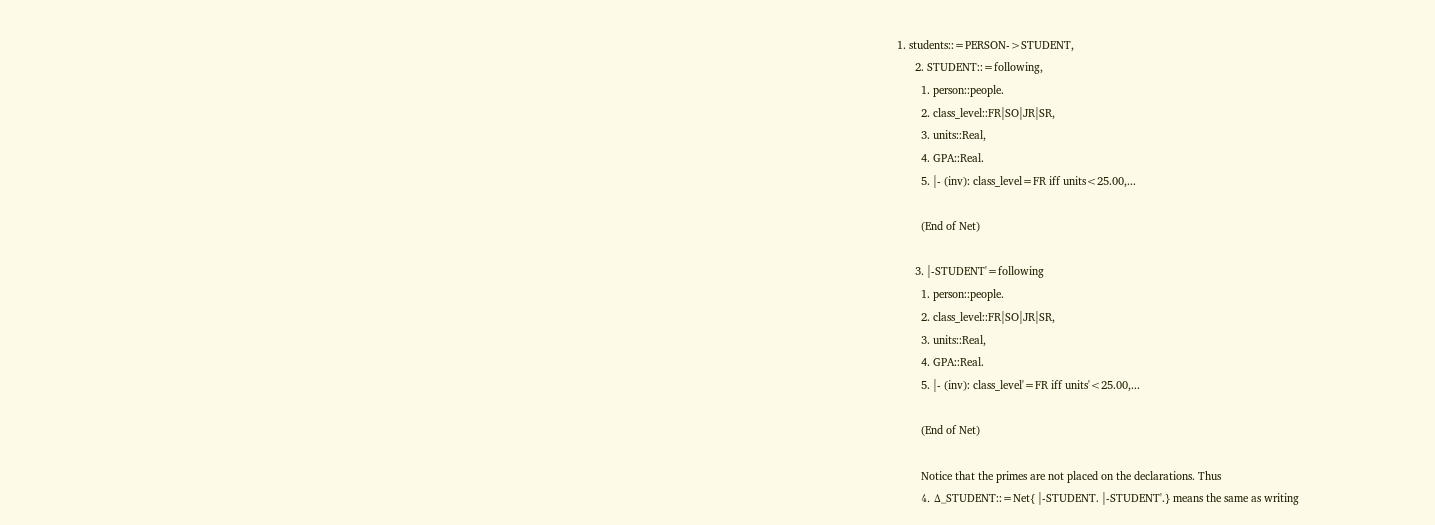1. students::=PERSON->STUDENT,
      2. STUDENT::=following,
        1. person::people.
        2. class_level::FR|SO|JR|SR,
        3. units::Real,
        4. GPA::Real.
        5. |- (inv): class_level=FR iff units<25.00,...

        (End of Net)

      3. |-STUDENT'=following
        1. person::people.
        2. class_level::FR|SO|JR|SR,
        3. units::Real,
        4. GPA::Real.
        5. |- (inv): class_level'=FR iff units'<25.00,...

        (End of Net)

        Notice that the primes are not placed on the declarations. Thus
      4. Δ_STUDENT::=Net{ |-STUDENT. |-STUDENT'.} means the same as writing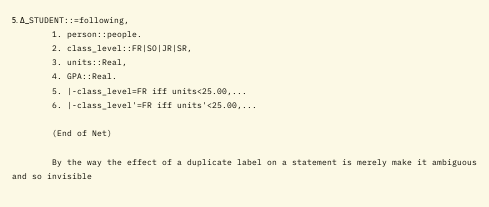5. Δ_STUDENT::=following,
        1. person::people.
        2. class_level::FR|SO|JR|SR,
        3. units::Real,
        4. GPA::Real.
        5. |-class_level=FR iff units<25.00,...
        6. |-class_level'=FR iff units'<25.00,...

        (End of Net)

        By the way the effect of a duplicate label on a statement is merely make it ambiguous and so invisible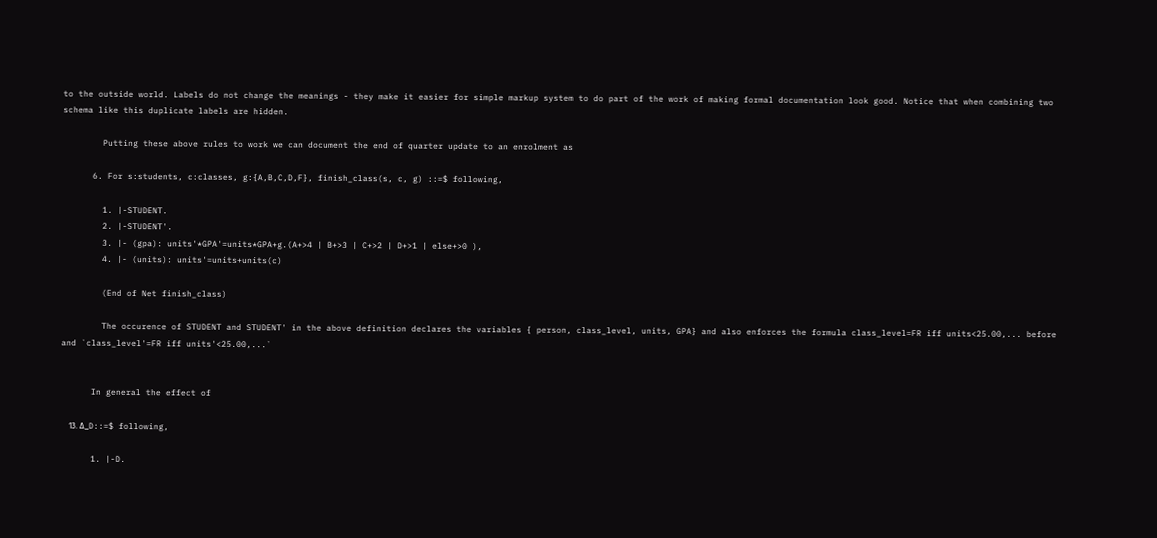to the outside world. Labels do not change the meanings - they make it easier for simple markup system to do part of the work of making formal documentation look good. Notice that when combining two schema like this duplicate labels are hidden.

        Putting these above rules to work we can document the end of quarter update to an enrolment as

      6. For s:students, c:classes, g:{A,B,C,D,F}, finish_class(s, c, g) ::=$ following,

        1. |-STUDENT.
        2. |-STUDENT'.
        3. |- (gpa): units'*GPA'=units*GPA+g.(A+>4 | B+>3 | C+>2 | D+>1 | else+>0 ),
        4. |- (units): units'=units+units(c)

        (End of Net finish_class)

        The occurence of STUDENT and STUDENT' in the above definition declares the variables { person, class_level, units, GPA} and also enforces the formula class_level=FR iff units<25.00,... before and `class_level'=FR iff units'<25.00,...`


      In general the effect of

    13. Δ_D::=$ following,

      1. |-D.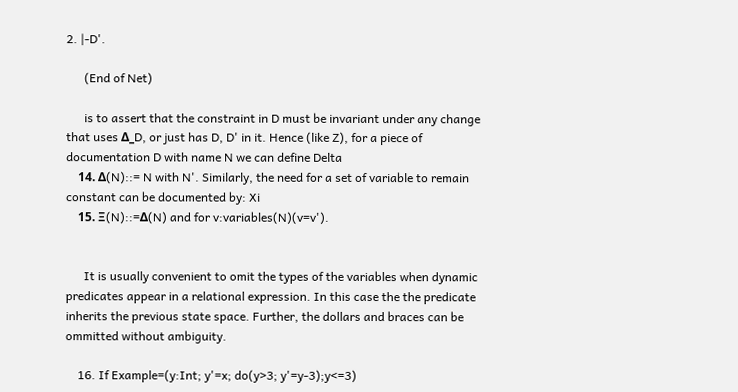2. |-D'.

      (End of Net)

      is to assert that the constraint in D must be invariant under any change that uses Δ_D, or just has D, D' in it. Hence (like Z), for a piece of documentation D with name N we can define Delta
    14. Δ(N)::= N with N'. Similarly, the need for a set of variable to remain constant can be documented by: Xi
    15. Ξ(N)::=Δ(N) and for v:variables(N)(v=v').


      It is usually convenient to omit the types of the variables when dynamic predicates appear in a relational expression. In this case the the predicate inherits the previous state space. Further, the dollars and braces can be ommitted without ambiguity.

    16. If Example=(y:Int; y'=x; do(y>3; y'=y-3);y<=3)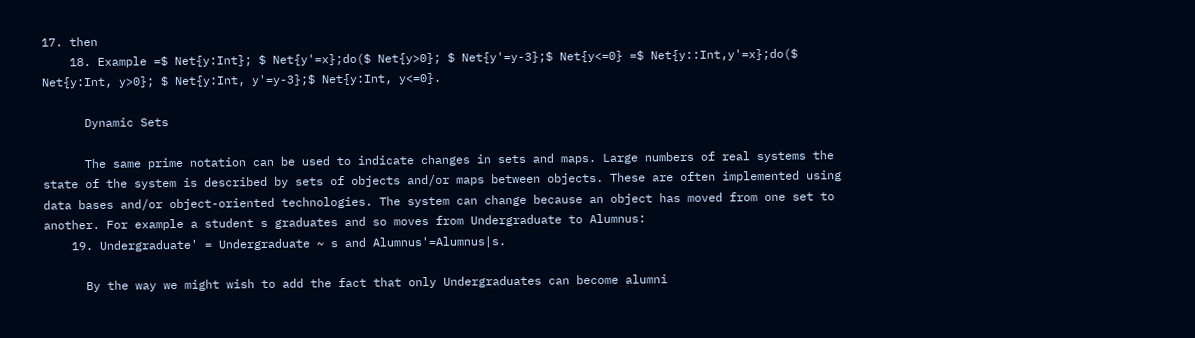17. then
    18. Example =$ Net{y:Int}; $ Net{y'=x};do($ Net{y>0}; $ Net{y'=y-3};$ Net{y<=0} =$ Net{y::Int,y'=x};do($ Net{y:Int, y>0}; $ Net{y:Int, y'=y-3};$ Net{y:Int, y<=0}.

      Dynamic Sets

      The same prime notation can be used to indicate changes in sets and maps. Large numbers of real systems the state of the system is described by sets of objects and/or maps between objects. These are often implemented using data bases and/or object-oriented technologies. The system can change because an object has moved from one set to another. For example a student s graduates and so moves from Undergraduate to Alumnus:
    19. Undergraduate' = Undergraduate ~ s and Alumnus'=Alumnus|s.

      By the way we might wish to add the fact that only Undergraduates can become alumni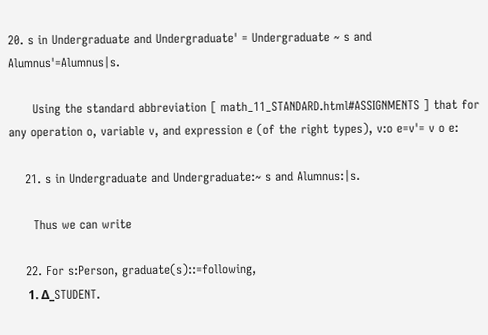20. s in Undergraduate and Undergraduate' = Undergraduate ~ s and Alumnus'=Alumnus|s.

      Using the standard abbreviation [ math_11_STANDARD.html#ASSIGNMENTS ] that for any operation o, variable v, and expression e (of the right types), v:o e=v'= v o e:

    21. s in Undergraduate and Undergraduate:~ s and Alumnus:|s.

      Thus we can write

    22. For s:Person, graduate(s)::=following,
      1. Δ_STUDENT.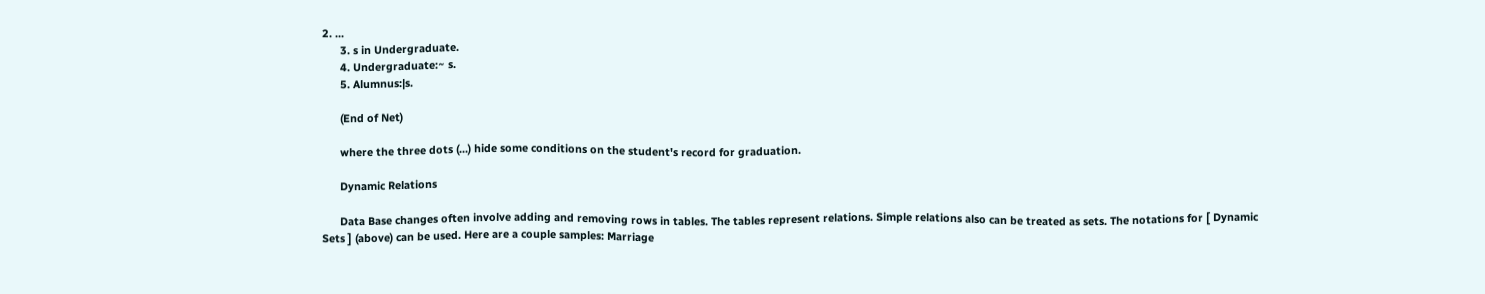2. ...
      3. s in Undergraduate.
      4. Undergraduate:~ s.
      5. Alumnus:|s.

      (End of Net)

      where the three dots (...) hide some conditions on the student's record for graduation.

      Dynamic Relations

      Data Base changes often involve adding and removing rows in tables. The tables represent relations. Simple relations also can be treated as sets. The notations for [ Dynamic Sets ] (above) can be used. Here are a couple samples: Marriage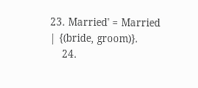23. Married' = Married | {(bride, groom)}.
    24.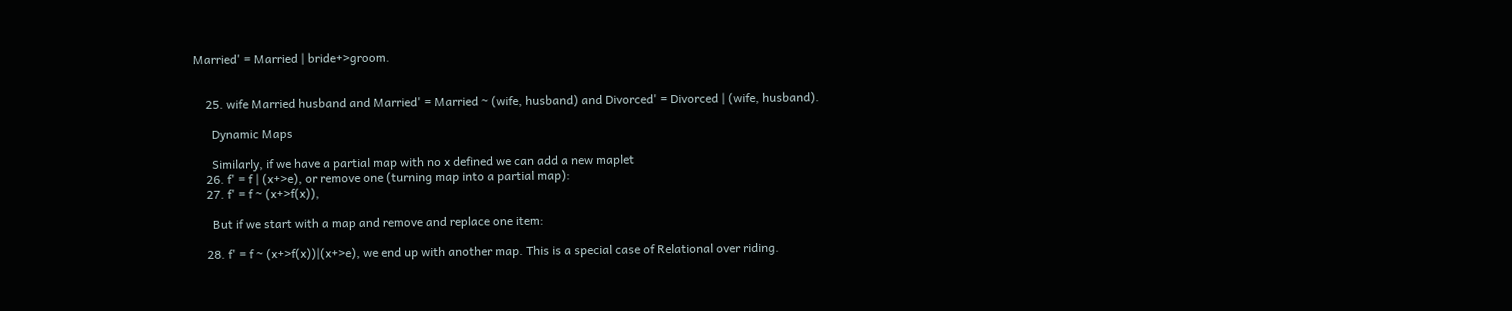Married' = Married | bride+>groom.


    25. wife Married husband and Married' = Married ~ (wife, husband) and Divorced' = Divorced | (wife, husband).

      Dynamic Maps

      Similarly, if we have a partial map with no x defined we can add a new maplet
    26. f' = f | (x+>e), or remove one (turning map into a partial map):
    27. f' = f ~ (x+>f(x)),

      But if we start with a map and remove and replace one item:

    28. f' = f ~ (x+>f(x))|(x+>e), we end up with another map. This is a special case of Relational over riding.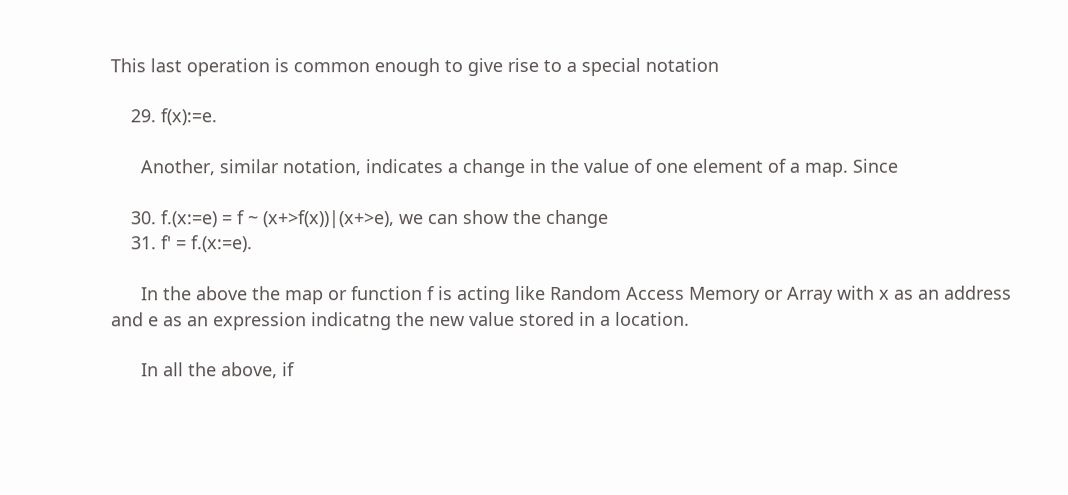This last operation is common enough to give rise to a special notation

    29. f(x):=e.

      Another, similar notation, indicates a change in the value of one element of a map. Since

    30. f.(x:=e) = f ~ (x+>f(x))|(x+>e), we can show the change
    31. f' = f.(x:=e).

      In the above the map or function f is acting like Random Access Memory or Array with x as an address and e as an expression indicatng the new value stored in a location.

      In all the above, if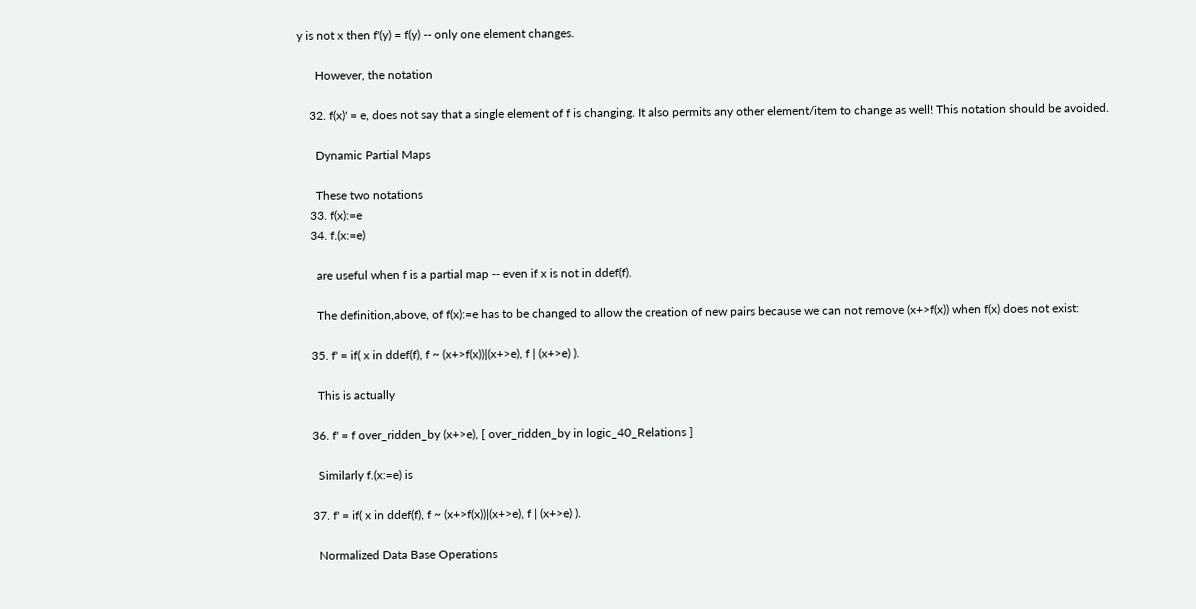y is not x then f'(y) = f(y) -- only one element changes.

      However, the notation

    32. f(x)' = e, does not say that a single element of f is changing. It also permits any other element/item to change as well! This notation should be avoided.

      Dynamic Partial Maps

      These two notations
    33. f(x):=e
    34. f.(x:=e)

      are useful when f is a partial map -- even if x is not in ddef(f).

      The definition,above, of f(x):=e has to be changed to allow the creation of new pairs because we can not remove (x+>f(x)) when f(x) does not exist:

    35. f' = if( x in ddef(f), f ~ (x+>f(x))|(x+>e), f | (x+>e) ).

      This is actually

    36. f' = f over_ridden_by (x+>e), [ over_ridden_by in logic_40_Relations ]

      Similarly f.(x:=e) is

    37. f' = if( x in ddef(f), f ~ (x+>f(x))|(x+>e), f | (x+>e) ).

      Normalized Data Base Operations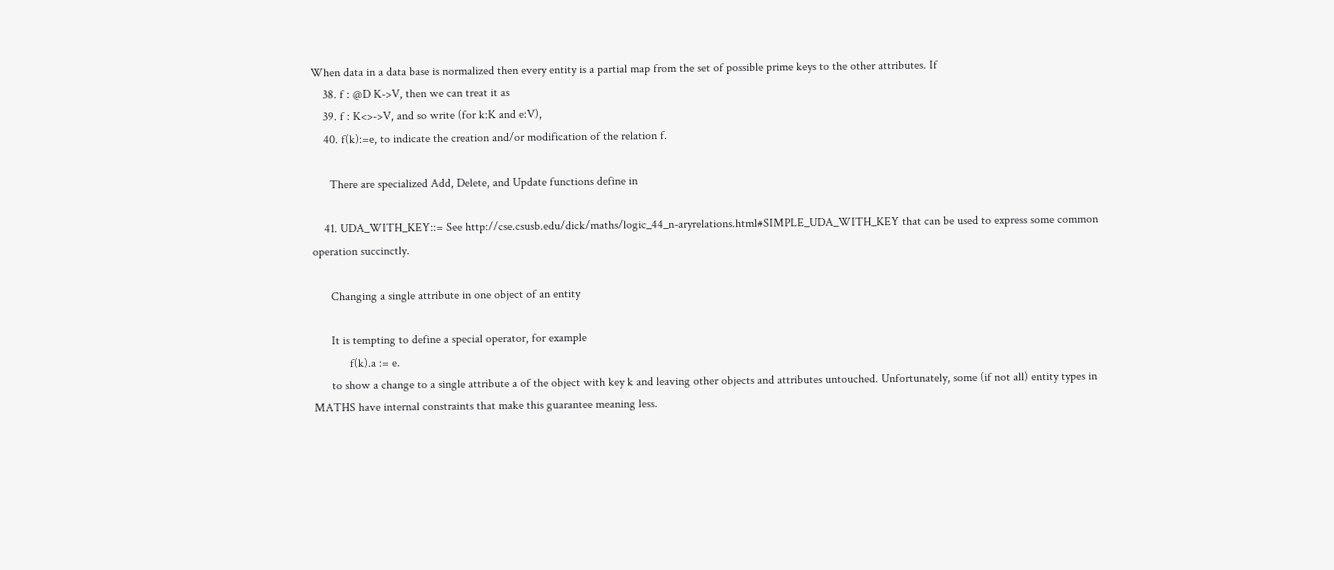When data in a data base is normalized then every entity is a partial map from the set of possible prime keys to the other attributes. If
    38. f : @D K->V, then we can treat it as
    39. f : K<>->V, and so write (for k:K and e:V),
    40. f(k):=e, to indicate the creation and/or modification of the relation f.

      There are specialized Add, Delete, and Update functions define in

    41. UDA_WITH_KEY::= See http://cse.csusb.edu/dick/maths/logic_44_n-aryrelations.html#SIMPLE_UDA_WITH_KEY that can be used to express some common operation succinctly.

      Changing a single attribute in one object of an entity

      It is tempting to define a special operator, for example
            f(k).a := e.
      to show a change to a single attribute a of the object with key k and leaving other objects and attributes untouched. Unfortunately, some (if not all) entity types in MATHS have internal constraints that make this guarantee meaning less.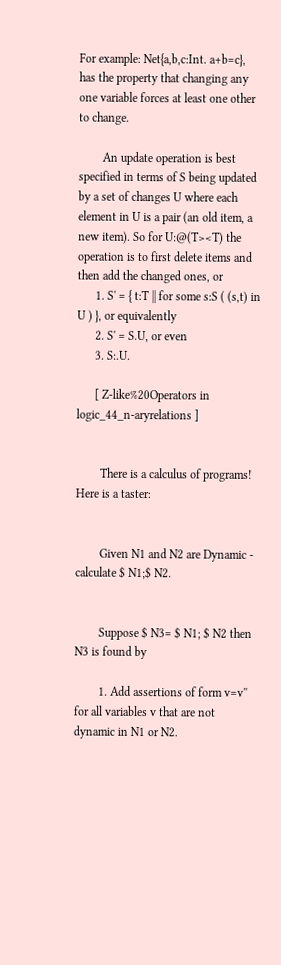For example: Net{a,b,c:Int. a+b=c}, has the property that changing any one variable forces at least one other to change.

        An update operation is best specified in terms of S being updated by a set of changes U where each element in U is a pair (an old item, a new item). So for U:@(T><T) the operation is to first delete items and then add the changed ones, or
      1. S' = { t:T || for some s:S ( (s,t) in U ) }, or equivalently
      2. S' = S.U, or even
      3. S:.U.

      [ Z-like%20Operators in logic_44_n-aryrelations ]


        There is a calculus of programs! Here is a taster:


        Given N1 and N2 are Dynamic - calculate $ N1;$ N2.


        Suppose $ N3= $ N1; $ N2 then N3 is found by

        1. Add assertions of form v=v'' for all variables v that are not dynamic in N1 or N2.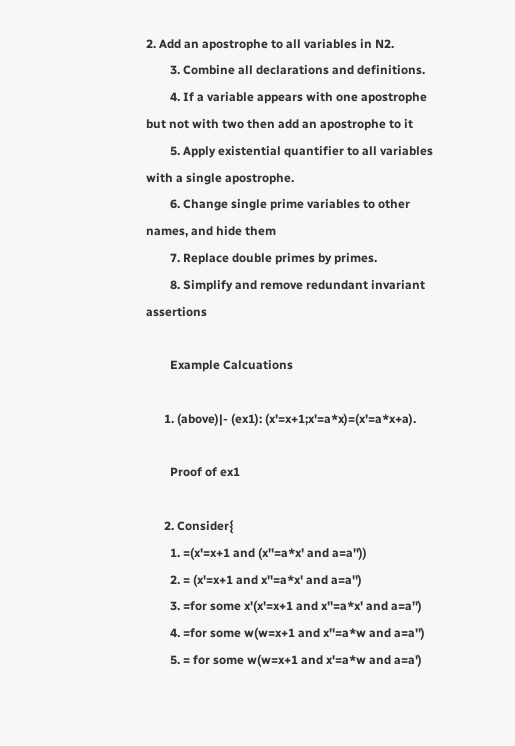2. Add an apostrophe to all variables in N2.
        3. Combine all declarations and definitions.
        4. If a variable appears with one apostrophe but not with two then add an apostrophe to it
        5. Apply existential quantifier to all variables with a single apostrophe.
        6. Change single prime variables to other names, and hide them
        7. Replace double primes by primes.
        8. Simplify and remove redundant invariant assertions

        Example Calcuations

      1. (above)|- (ex1): (x'=x+1;x'=a*x)=(x'=a*x+a).

        Proof of ex1

      2. Consider{
        1. =(x'=x+1 and (x''=a*x' and a=a''))
        2. = (x'=x+1 and x''=a*x' and a=a'')
        3. =for some x'(x'=x+1 and x''=a*x' and a=a'')
        4. =for some w(w=x+1 and x''=a*w and a=a'')
        5. = for some w(w=x+1 and x'=a*w and a=a')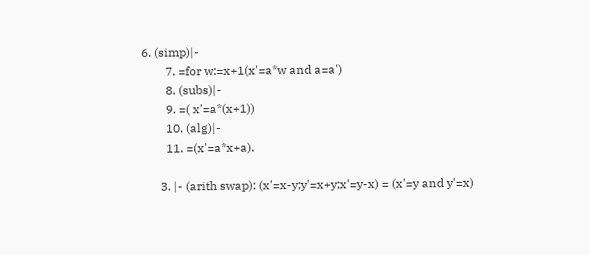6. (simp)|-
        7. =for w:=x+1(x'=a*w and a=a')
        8. (subs)|-
        9. =( x'=a*(x+1))
        10. (alg)|-
        11. =(x'=a*x+a).

      3. |- (arith swap): (x'=x-y;y'=x+y;x'=y-x) = (x'=y and y'=x)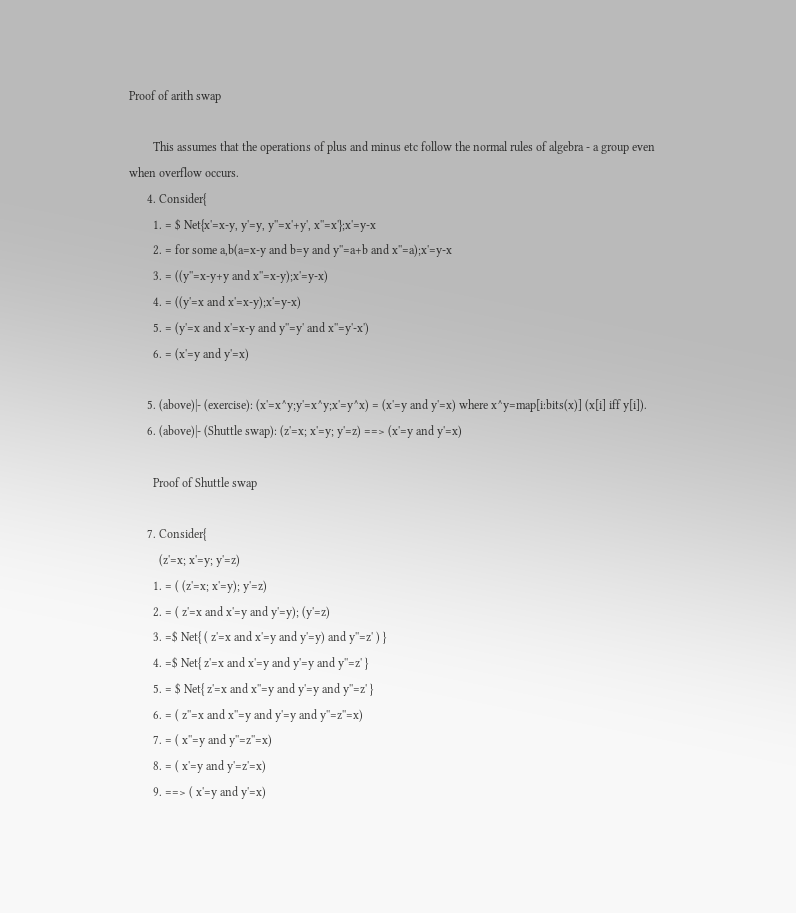Proof of arith swap

        This assumes that the operations of plus and minus etc follow the normal rules of algebra - a group even when overflow occurs.
      4. Consider{
        1. = $ Net{x'=x-y, y'=y, y''=x'+y', x''=x'};x'=y-x
        2. = for some a,b(a=x-y and b=y and y''=a+b and x''=a);x'=y-x
        3. = ((y''=x-y+y and x''=x-y);x'=y-x)
        4. = ((y'=x and x'=x-y);x'=y-x)
        5. = (y'=x and x'=x-y and y''=y' and x''=y'-x')
        6. = (x'=y and y'=x)

      5. (above)|- (exercise): (x'=x^y;y'=x^y;x'=y^x) = (x'=y and y'=x) where x^y=map[i:bits(x)] (x[i] iff y[i]).
      6. (above)|- (Shuttle swap): (z'=x; x'=y; y'=z) ==> (x'=y and y'=x)

        Proof of Shuttle swap

      7. Consider{
          (z'=x; x'=y; y'=z)
        1. = ( (z'=x; x'=y); y'=z)
        2. = ( z'=x and x'=y and y'=y); (y'=z)
        3. =$ Net{ ( z'=x and x'=y and y'=y) and y''=z' ) }
        4. =$ Net{ z'=x and x'=y and y'=y and y''=z' }
        5. = $ Net{ z'=x and x''=y and y'=y and y''=z' }
        6. = ( z''=x and x''=y and y'=y and y''=z''=x)
        7. = ( x''=y and y''=z''=x)
        8. = ( x'=y and y'=z'=x)
        9. ==> ( x'=y and y'=x)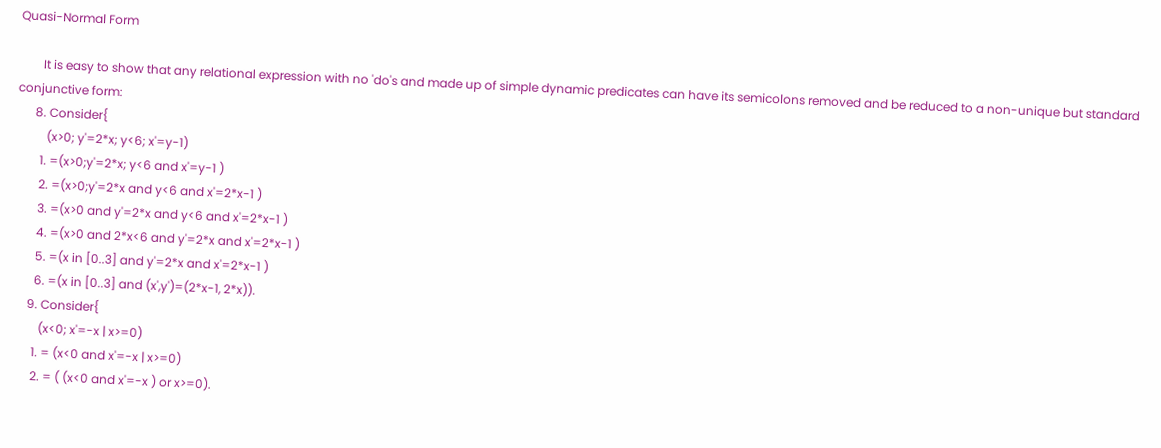Quasi-Normal Form

        It is easy to show that any relational expression with no 'do's and made up of simple dynamic predicates can have its semicolons removed and be reduced to a non-unique but standard conjunctive form:
      8. Consider{
          (x>0; y'=2*x; y<6; x'=y-1)
        1. =(x>0;y'=2*x; y<6 and x'=y-1 )
        2. =(x>0;y'=2*x and y<6 and x'=2*x-1 )
        3. =(x>0 and y'=2*x and y<6 and x'=2*x-1 )
        4. =(x>0 and 2*x<6 and y'=2*x and x'=2*x-1 )
        5. =(x in [0..3] and y'=2*x and x'=2*x-1 )
        6. =(x in [0..3] and (x',y')=(2*x-1, 2*x)).
      9. Consider{
          (x<0; x'=-x | x>=0)
        1. = (x<0 and x'=-x | x>=0)
        2. = ( (x<0 and x'=-x ) or x>=0).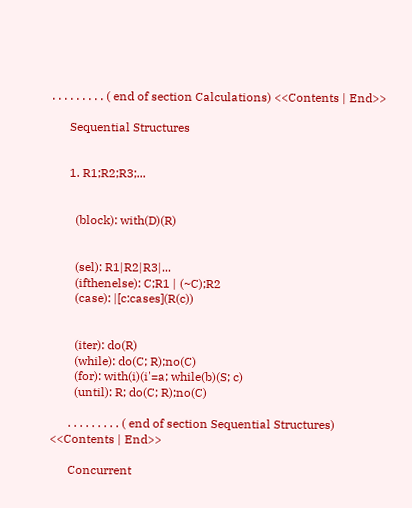. . . . . . . . . ( end of section Calculations) <<Contents | End>>

      Sequential Structures


      1. R1;R2;R3;...


        (block): with(D)(R)


        (sel): R1|R2|R3|...
        (ifthenelse): C;R1 | (~C);R2
        (case): |[c:cases](R(c))


        (iter): do(R)
        (while): do(C; R);no(C)
        (for): with(i)(i'=a; while(b)(S; c)
        (until): R; do(C; R);no(C)

      . . . . . . . . . ( end of section Sequential Structures) <<Contents | End>>

      Concurrent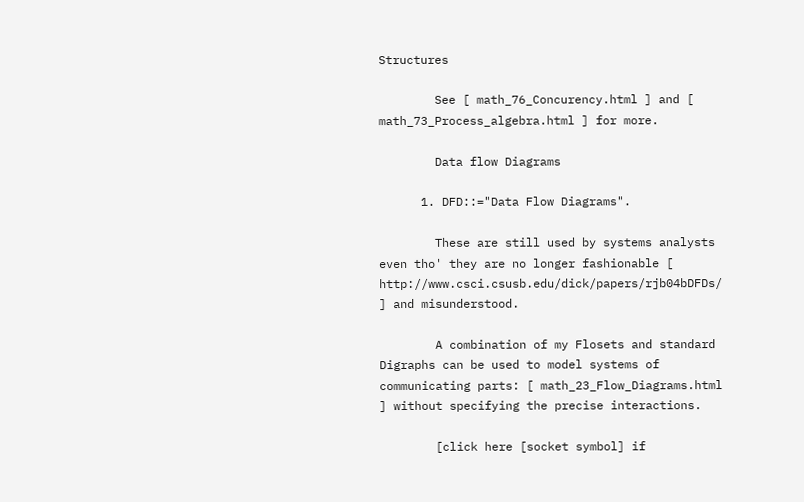Structures

        See [ math_76_Concurency.html ] and [ math_73_Process_algebra.html ] for more.

        Data flow Diagrams

      1. DFD::="Data Flow Diagrams".

        These are still used by systems analysts even tho' they are no longer fashionable [ http://www.csci.csusb.edu/dick/papers/rjb04bDFDs/ ] and misunderstood.

        A combination of my Flosets and standard Digraphs can be used to model systems of communicating parts: [ math_23_Flow_Diagrams.html ] without specifying the precise interactions.

        [click here [socket symbol] if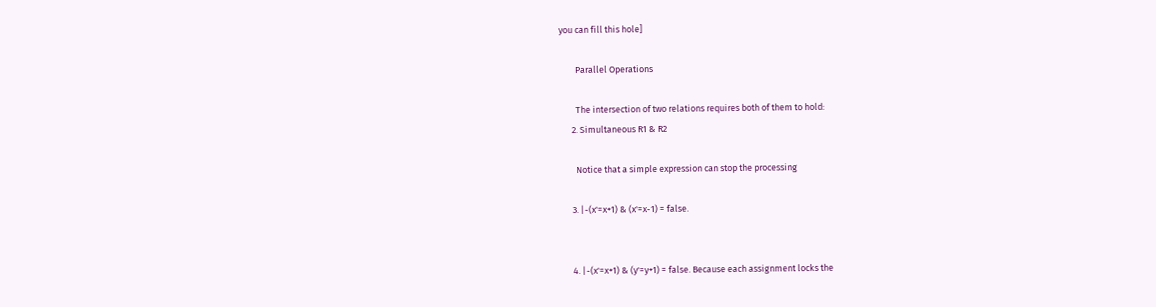you can fill this hole]

        Parallel Operations

        The intersection of two relations requires both of them to hold:
      2. Simultaneous R1 & R2

        Notice that a simple expression can stop the processing

      3. |-(x'=x+1) & (x'=x-1) = false.


      4. |-(x'=x+1) & (y'=y+1) = false. Because each assignment locks the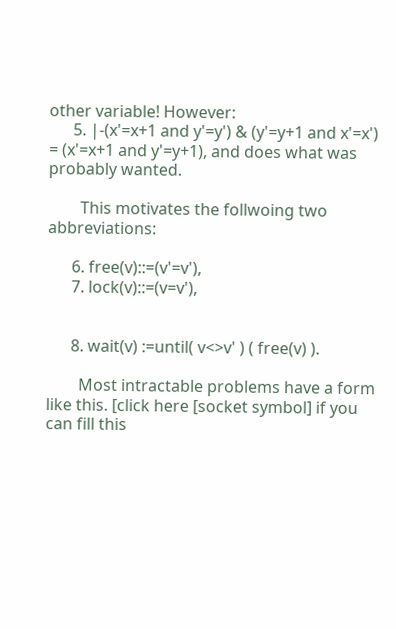other variable! However:
      5. |-(x'=x+1 and y'=y') & (y'=y+1 and x'=x') = (x'=x+1 and y'=y+1), and does what was probably wanted.

        This motivates the follwoing two abbreviations:

      6. free(v)::=(v'=v'),
      7. lock(v)::=(v=v'),


      8. wait(v) :=until( v<>v' ) ( free(v) ).

        Most intractable problems have a form like this. [click here [socket symbol] if you can fill this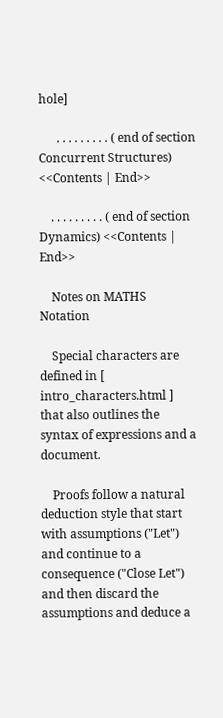hole]

      . . . . . . . . . ( end of section Concurrent Structures) <<Contents | End>>

    . . . . . . . . . ( end of section Dynamics) <<Contents | End>>

    Notes on MATHS Notation

    Special characters are defined in [ intro_characters.html ] that also outlines the syntax of expressions and a document.

    Proofs follow a natural deduction style that start with assumptions ("Let") and continue to a consequence ("Close Let") and then discard the assumptions and deduce a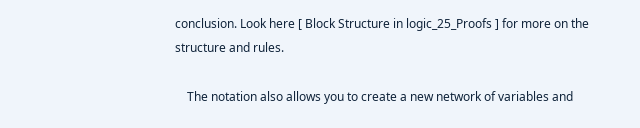conclusion. Look here [ Block Structure in logic_25_Proofs ] for more on the structure and rules.

    The notation also allows you to create a new network of variables and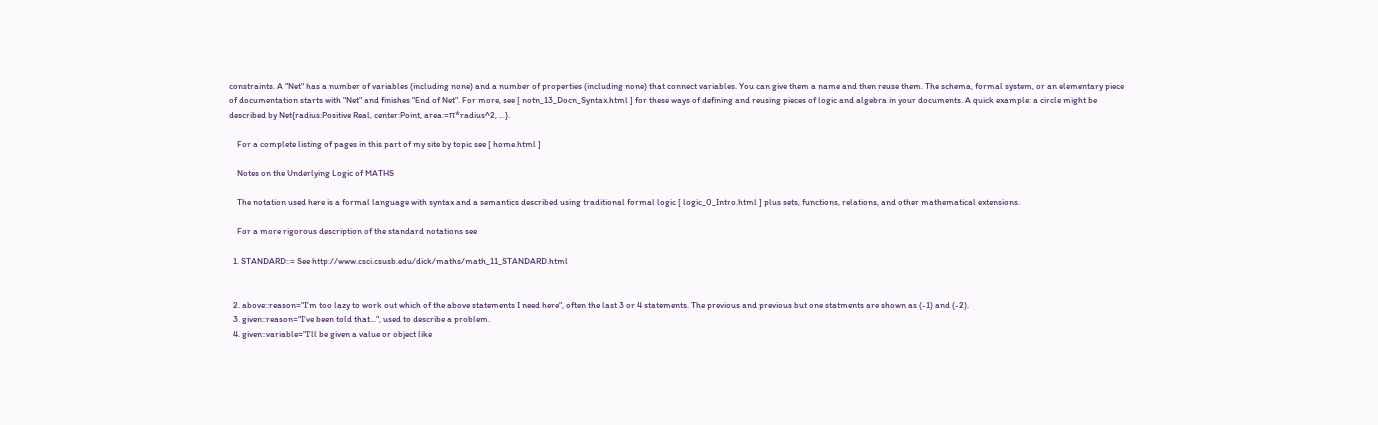constraints. A "Net" has a number of variables (including none) and a number of properties (including none) that connect variables. You can give them a name and then reuse them. The schema, formal system, or an elementary piece of documentation starts with "Net" and finishes "End of Net". For more, see [ notn_13_Docn_Syntax.html ] for these ways of defining and reusing pieces of logic and algebra in your documents. A quick example: a circle might be described by Net{radius:Positive Real, center:Point, area:=π*radius^2, ...}.

    For a complete listing of pages in this part of my site by topic see [ home.html ]

    Notes on the Underlying Logic of MATHS

    The notation used here is a formal language with syntax and a semantics described using traditional formal logic [ logic_0_Intro.html ] plus sets, functions, relations, and other mathematical extensions.

    For a more rigorous description of the standard notations see

  1. STANDARD::= See http://www.csci.csusb.edu/dick/maths/math_11_STANDARD.html


  2. above::reason="I'm too lazy to work out which of the above statements I need here", often the last 3 or 4 statements. The previous and previous but one statments are shown as (-1) and (-2).
  3. given::reason="I've been told that...", used to describe a problem.
  4. given::variable="I'll be given a value or object like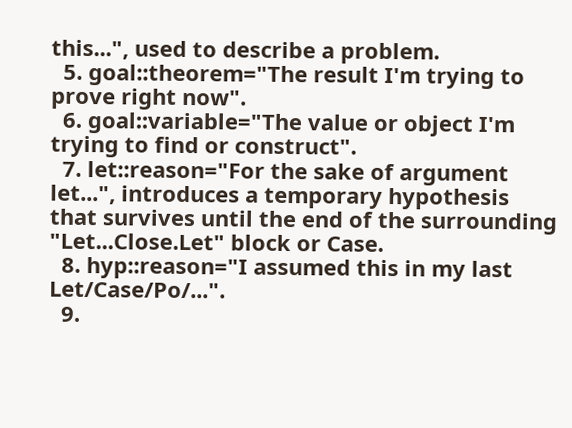this...", used to describe a problem.
  5. goal::theorem="The result I'm trying to prove right now".
  6. goal::variable="The value or object I'm trying to find or construct".
  7. let::reason="For the sake of argument let...", introduces a temporary hypothesis that survives until the end of the surrounding "Let...Close.Let" block or Case.
  8. hyp::reason="I assumed this in my last Let/Case/Po/...".
  9.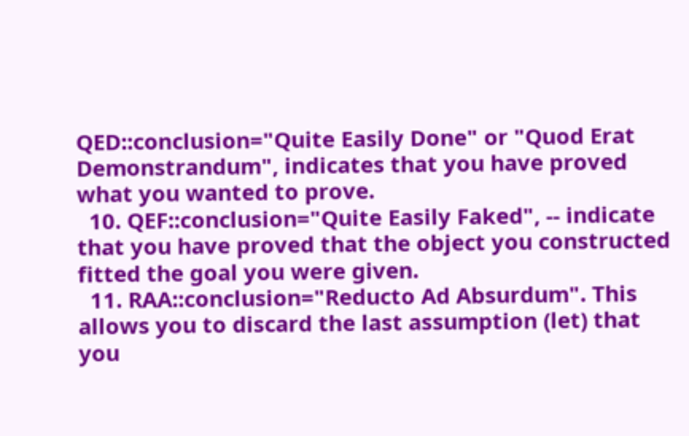QED::conclusion="Quite Easily Done" or "Quod Erat Demonstrandum", indicates that you have proved what you wanted to prove.
  10. QEF::conclusion="Quite Easily Faked", -- indicate that you have proved that the object you constructed fitted the goal you were given.
  11. RAA::conclusion="Reducto Ad Absurdum". This allows you to discard the last assumption (let) that you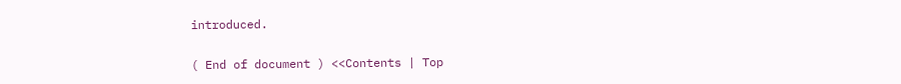introduced.

( End of document ) <<Contents | Top